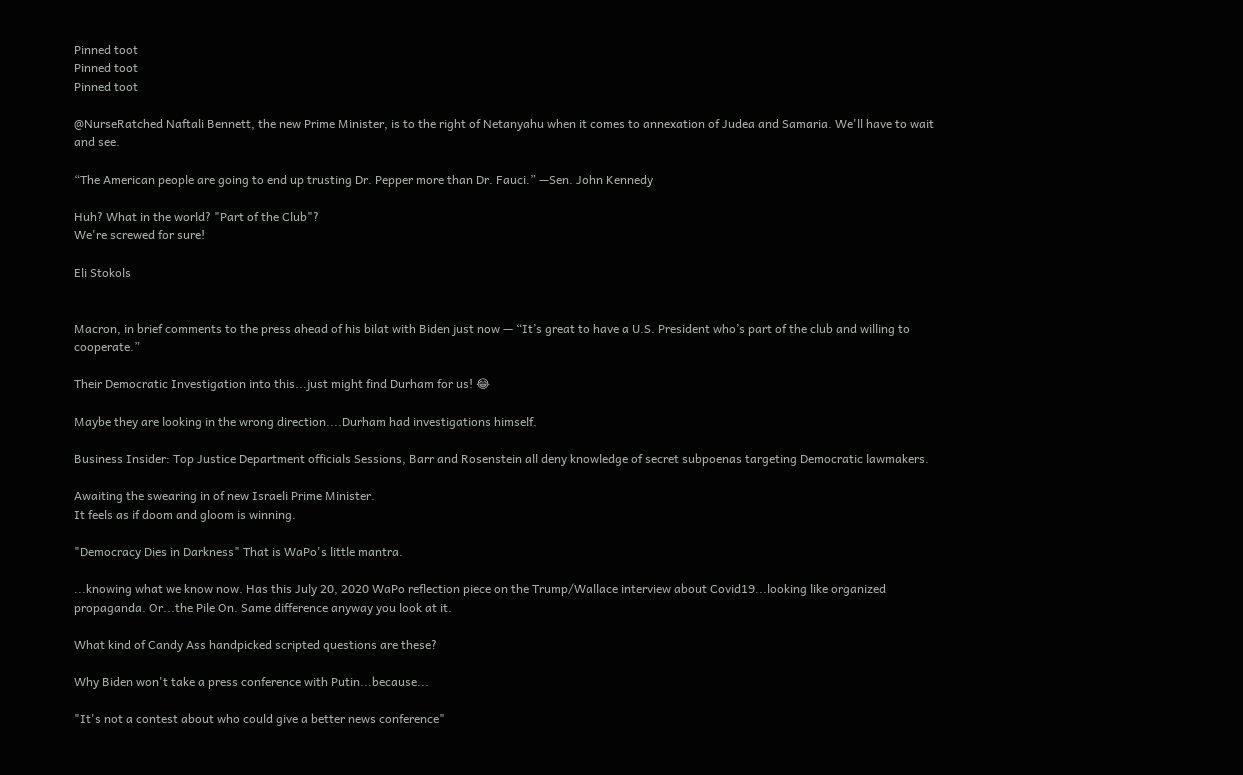Pinned toot
Pinned toot
Pinned toot

@NurseRatched Naftali Bennett, the new Prime Minister, is to the right of Netanyahu when it comes to annexation of Judea and Samaria. We'll have to wait and see.

“The American people are going to end up trusting Dr. Pepper more than Dr. Fauci.” —Sen. John Kennedy

Huh? What in the world? "Part of the Club"?
We're screwed for sure!

Eli Stokols


Macron, in brief comments to the press ahead of his bilat with Biden just now — “It’s great to have a U.S. President who’s part of the club and willing to cooperate.”

Their Democratic Investigation into this...just might find Durham for us! 😂

Maybe they are looking in the wrong direction....Durham had investigations himself.

Business Insider: Top Justice Department officials Sessions, Barr and Rosenstein all deny knowledge of secret subpoenas targeting Democratic lawmakers.

Awaiting the swearing in of new Israeli Prime Minister.
It feels as if doom and gloom is winning.

"Democracy Dies in Darkness" That is WaPo's little mantra.

...knowing what we know now. Has this July 20, 2020 WaPo reflection piece on the Trump/Wallace interview about Covid19...looking like organized propaganda. Or...the Pile On. Same difference anyway you look at it.

What kind of Candy Ass handpicked scripted questions are these?

Why Biden won't take a press conference with Putin...because...

"It's not a contest about who could give a better news conference"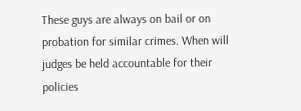These guys are always on bail or on probation for similar crimes. When will judges be held accountable for their policies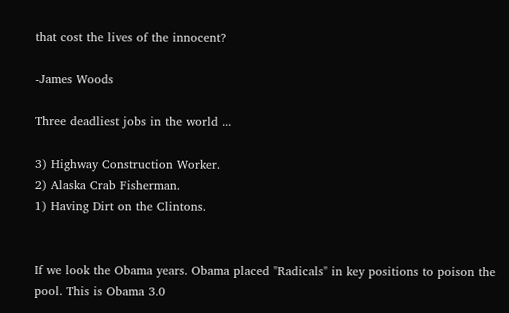that cost the lives of the innocent?

-James Woods

Three deadliest jobs in the world ...

3) Highway Construction Worker.
2) Alaska Crab Fisherman.
1) Having Dirt on the Clintons.


If we look the Obama years. Obama placed "Radicals" in key positions to poison the pool. This is Obama 3.0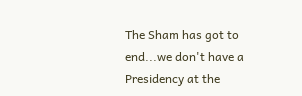The Sham has got to end...we don't have a Presidency at the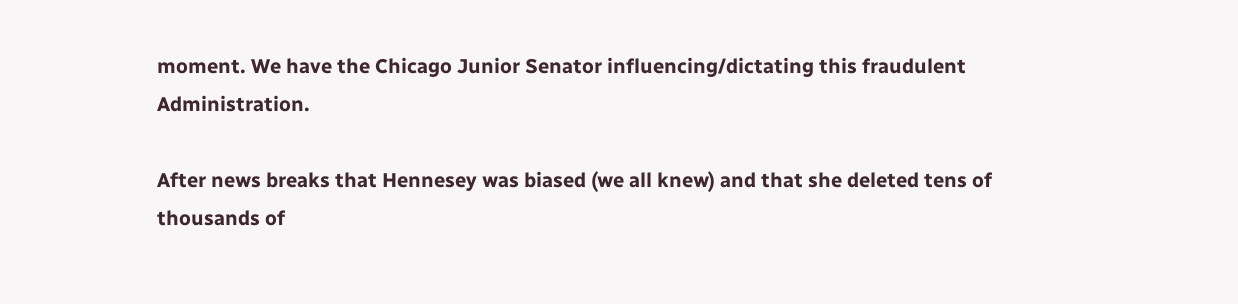moment. We have the Chicago Junior Senator influencing/dictating this fraudulent Administration.

After news breaks that Hennesey was biased (we all knew) and that she deleted tens of thousands of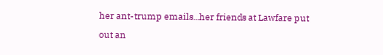her ant-trump emails...her friends at Lawfare put out an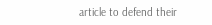article to defend their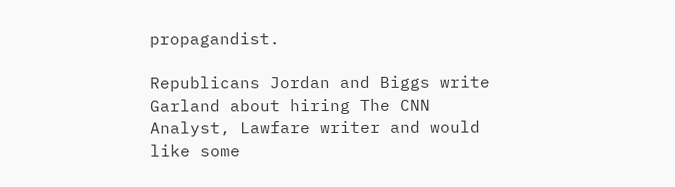propagandist.

Republicans Jordan and Biggs write Garland about hiring The CNN Analyst, Lawfare writer and would like some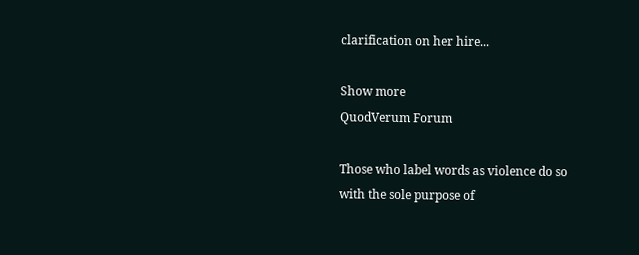clarification on her hire...

Show more
QuodVerum Forum

Those who label words as violence do so with the sole purpose of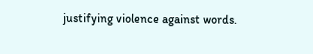justifying violence against words.